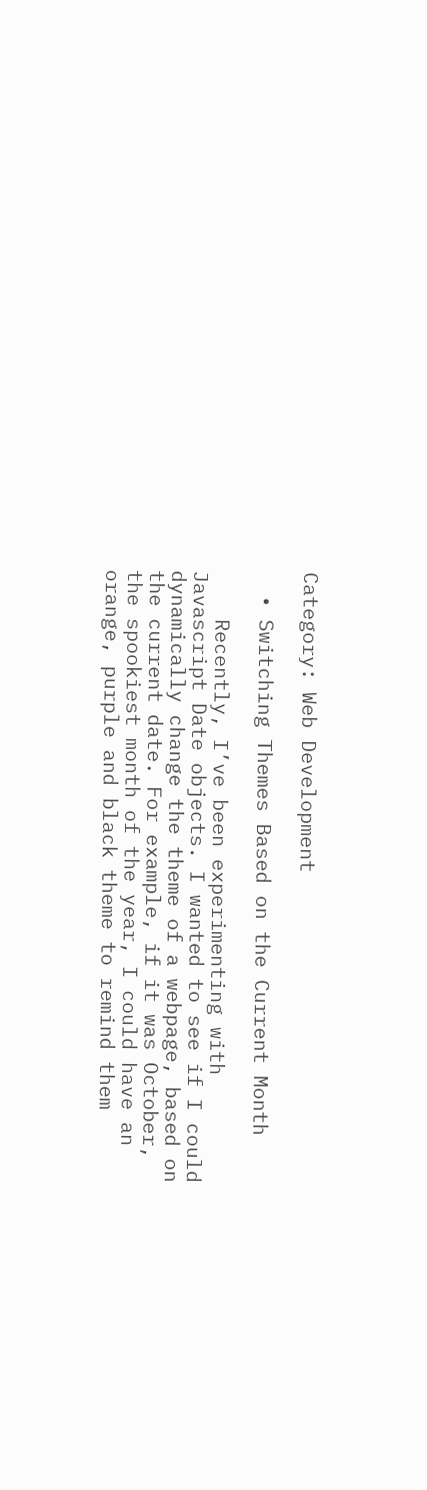Category: Web Development

  • Switching Themes Based on the Current Month

    Recently, I’ve been experimenting with Javascript Date objects. I wanted to see if I could dynamically change the theme of a webpage, based on the current date. For example, if it was October, the spookiest month of the year, I could have an orange, purple and black theme to remind them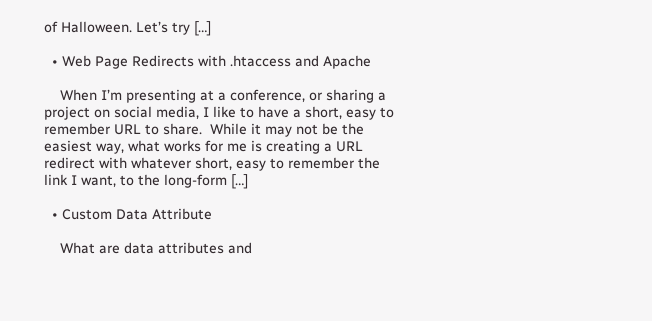of Halloween. Let’s try […]

  • Web Page Redirects with .htaccess and Apache

    When I’m presenting at a conference, or sharing a project on social media, I like to have a short, easy to remember URL to share.  While it may not be the easiest way, what works for me is creating a URL redirect with whatever short, easy to remember the link I want, to the long-form […]

  • Custom Data Attribute

    What are data attributes and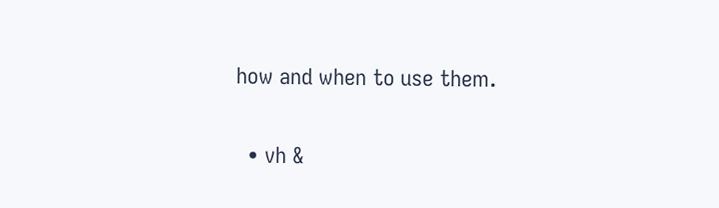how and when to use them.

  • vh &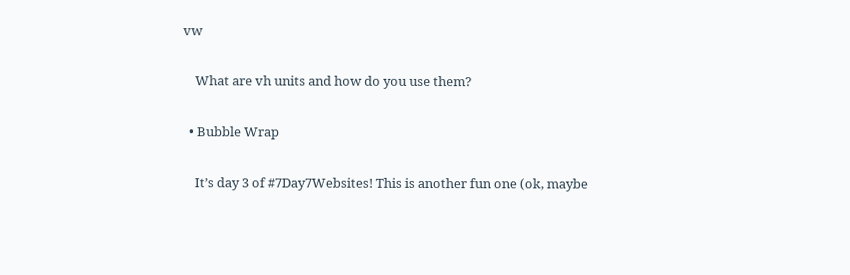vw

    What are vh units and how do you use them?

  • Bubble Wrap

    It’s day 3 of #7Day7Websites! This is another fun one (ok, maybe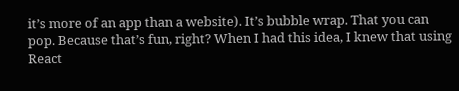it’s more of an app than a website). It’s bubble wrap. That you can pop. Because that’s fun, right? When I had this idea, I knew that using React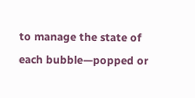to manage the state of each bubble—popped or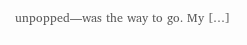unpopped—was the way to go. My […]